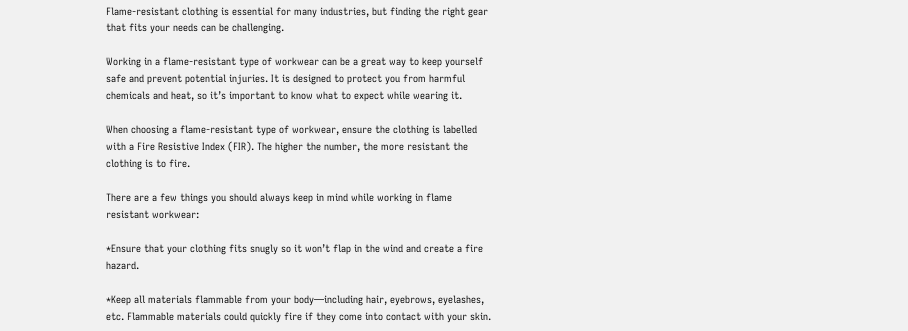Flame-resistant clothing is essential for many industries, but finding the right gear that fits your needs can be challenging.

Working in a flame-resistant type of workwear can be a great way to keep yourself safe and prevent potential injuries. It is designed to protect you from harmful chemicals and heat, so it’s important to know what to expect while wearing it.

When choosing a flame-resistant type of workwear, ensure the clothing is labelled with a Fire Resistive Index (FIR). The higher the number, the more resistant the clothing is to fire.

There are a few things you should always keep in mind while working in flame resistant workwear:

*Ensure that your clothing fits snugly so it won’t flap in the wind and create a fire hazard.

*Keep all materials flammable from your body—including hair, eyebrows, eyelashes, etc. Flammable materials could quickly fire if they come into contact with your skin.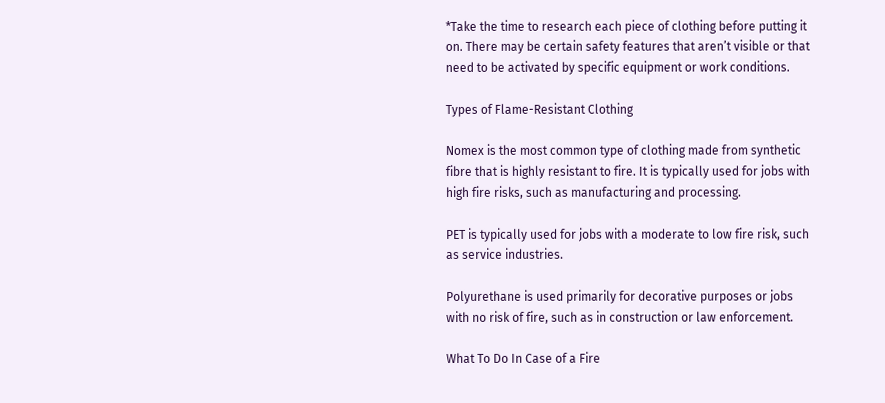*Take the time to research each piece of clothing before putting it on. There may be certain safety features that aren’t visible or that need to be activated by specific equipment or work conditions.

Types of Flame-Resistant Clothing

Nomex is the most common type of clothing made from synthetic fibre that is highly resistant to fire. It is typically used for jobs with high fire risks, such as manufacturing and processing.

PET is typically used for jobs with a moderate to low fire risk, such as service industries.

Polyurethane is used primarily for decorative purposes or jobs with no risk of fire, such as in construction or law enforcement.

What To Do In Case of a Fire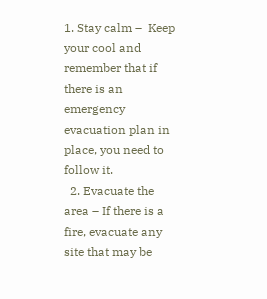1. Stay calm –  Keep your cool and remember that if there is an emergency evacuation plan in place, you need to follow it.
  2. Evacuate the area – If there is a fire, evacuate any site that may be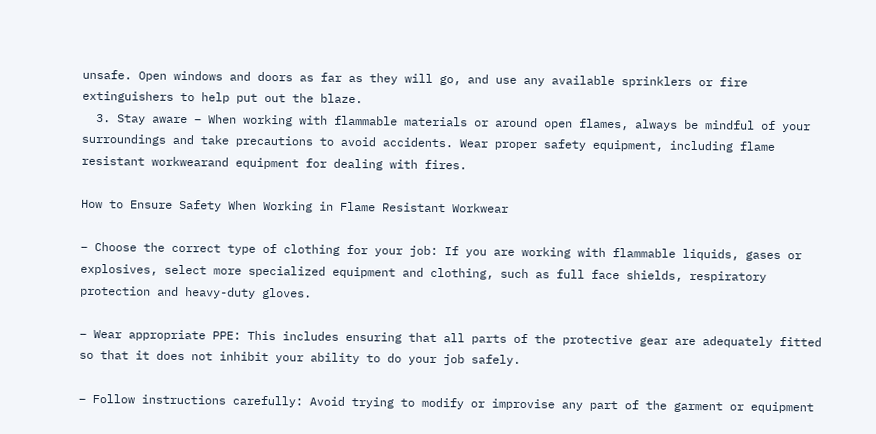unsafe. Open windows and doors as far as they will go, and use any available sprinklers or fire extinguishers to help put out the blaze.
  3. Stay aware – When working with flammable materials or around open flames, always be mindful of your surroundings and take precautions to avoid accidents. Wear proper safety equipment, including flame resistant workwearand equipment for dealing with fires.

How to Ensure Safety When Working in Flame Resistant Workwear

– Choose the correct type of clothing for your job: If you are working with flammable liquids, gases or explosives, select more specialized equipment and clothing, such as full face shields, respiratory protection and heavy-duty gloves.

– Wear appropriate PPE: This includes ensuring that all parts of the protective gear are adequately fitted so that it does not inhibit your ability to do your job safely.

– Follow instructions carefully: Avoid trying to modify or improvise any part of the garment or equipment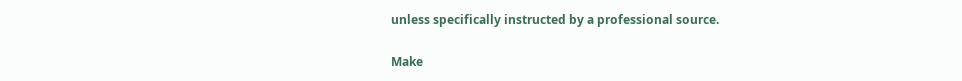unless specifically instructed by a professional source.

Make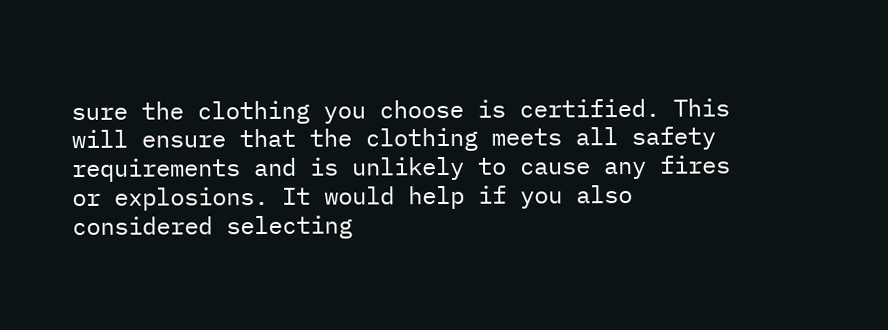sure the clothing you choose is certified. This will ensure that the clothing meets all safety requirements and is unlikely to cause any fires or explosions. It would help if you also considered selecting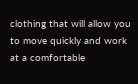clothing that will allow you to move quickly and work at a comfortable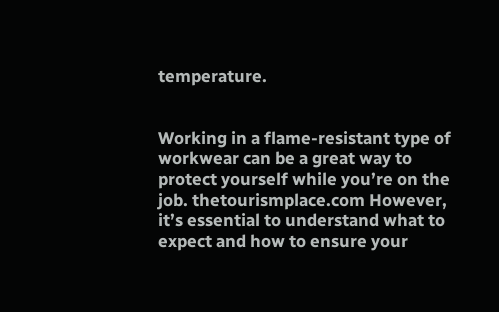temperature.


Working in a flame-resistant type of workwear can be a great way to protect yourself while you’re on the job. thetourismplace.com However, it’s essential to understand what to expect and how to ensure your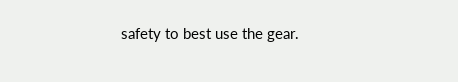safety to best use the gear.